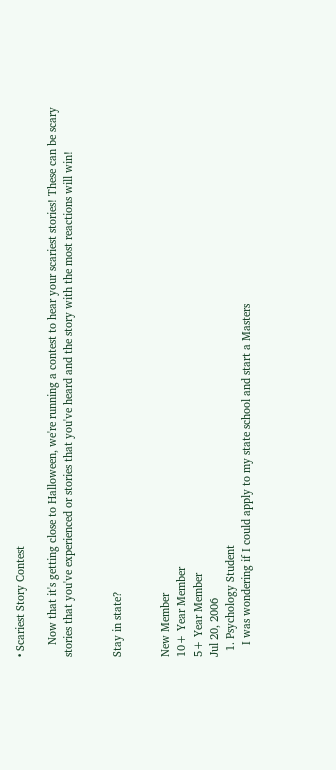• Scariest Story Contest

    Now that it's getting close to Halloween, we're running a contest to hear your scariest stories! These can be scary stories that you've experienced or stories that you've heard and the story with the most reactions will win!


Stay in state?


New Member
10+ Year Member
5+ Year Member
Jul 20, 2006
  1. Psychology Student
    I was wondering if I could apply to my state school and start a Masters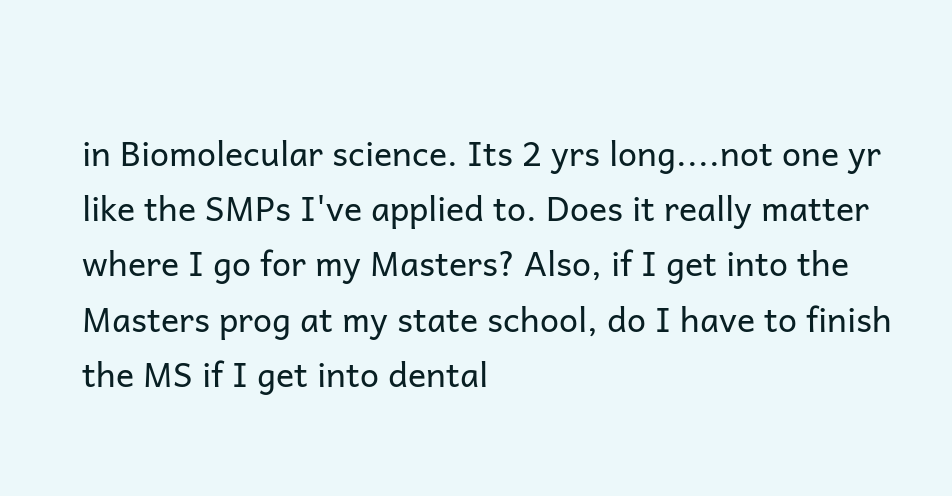in Biomolecular science. Its 2 yrs long....not one yr like the SMPs I've applied to. Does it really matter where I go for my Masters? Also, if I get into the Masters prog at my state school, do I have to finish the MS if I get into dental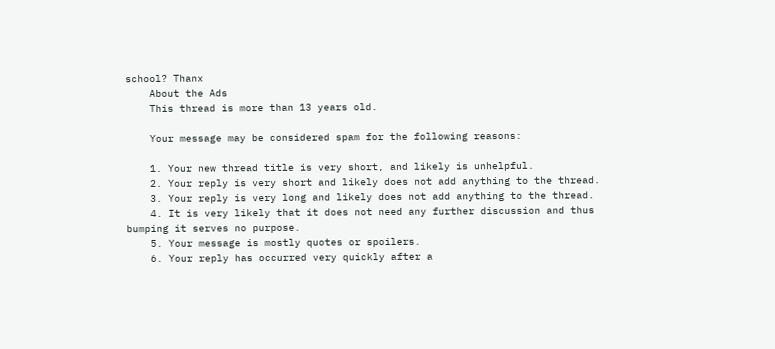school? Thanx
    About the Ads
    This thread is more than 13 years old.

    Your message may be considered spam for the following reasons:

    1. Your new thread title is very short, and likely is unhelpful.
    2. Your reply is very short and likely does not add anything to the thread.
    3. Your reply is very long and likely does not add anything to the thread.
    4. It is very likely that it does not need any further discussion and thus bumping it serves no purpose.
    5. Your message is mostly quotes or spoilers.
    6. Your reply has occurred very quickly after a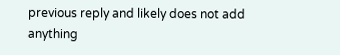previous reply and likely does not add anything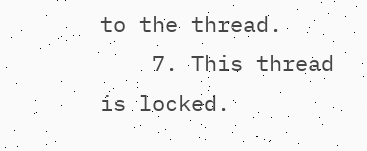to the thread.
    7. This thread is locked.